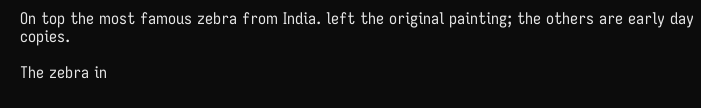On top the most famous zebra from India. left the original painting; the others are early day copies.

The zebra in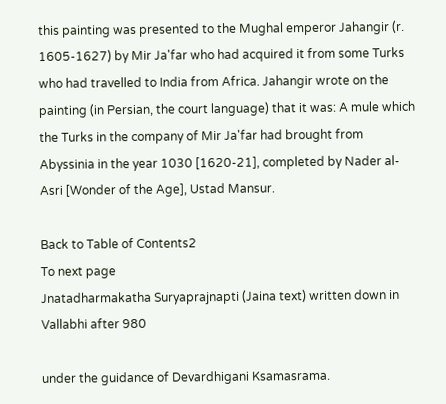this painting was presented to the Mughal emperor Jahangir (r. 1605-1627) by Mir Ja'far who had acquired it from some Turks who had travelled to India from Africa. Jahangir wrote on the painting (in Persian, the court language) that it was: A mule which the Turks in the company of Mir Ja'far had brought from Abyssinia in the year 1030 [1620-21], completed by Nader al-Asri [Wonder of the Age], Ustad Mansur.

Back to Table of Contents2
To next page
Jnatadharmakatha Suryaprajnapti (Jaina text) written down in Vallabhi after 980

under the guidance of Devardhigani Ksamasrama.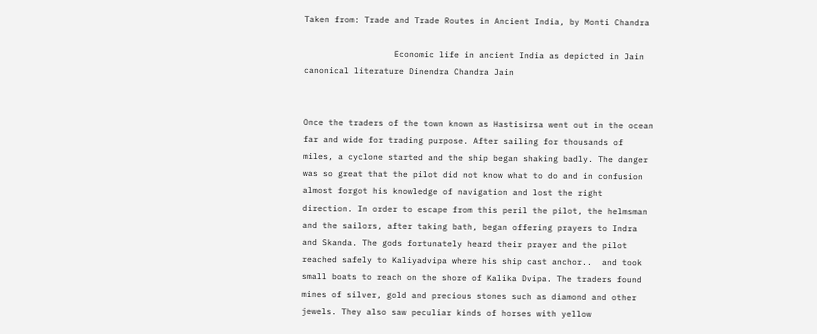Taken from: Trade and Trade Routes in Ancient India, by Monti Chandra

                  Economic life in ancient India as depicted in Jain canonical literature Dinendra Chandra Jain


Once the traders of the town known as Hastisirsa went out in the ocean far and wide for trading purpose. After sailing for thousands of miles, a cyclone started and the ship began shaking badly. The danger was so great that the pilot did not know what to do and in confusion almost forgot his knowledge of navigation and lost the right direction. In order to escape from this peril the pilot, the helmsman and the sailors, after taking bath, began offering prayers to Indra and Skanda. The gods fortunately heard their prayer and the pilot reached safely to Kaliyadvipa where his ship cast anchor..  and took small boats to reach on the shore of Kalika Dvipa. The traders found mines of silver, gold and precious stones such as diamond and other jewels. They also saw peculiar kinds of horses with yellow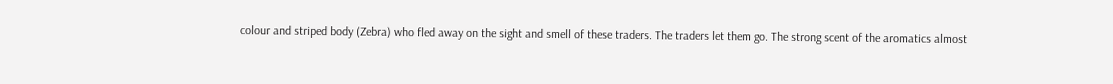colour and striped body (Zebra) who fled away on the sight and smell of these traders. The traders let them go. The strong scent of the aromatics almost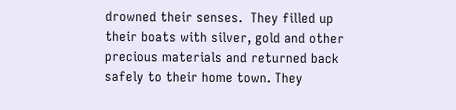drowned their senses.  They filled up their boats with silver, gold and other precious materials and returned back safely to their home town. They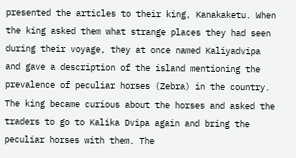presented the articles to their king, Kanakaketu. When the king asked them what strange places they had seen during their voyage, they at once named Kaliyadvipa and gave a description of the island mentioning the prevalence of peculiar horses (Zebra) in the country. The king became curious about the horses and asked the traders to go to Kalika Dvipa again and bring the peculiar horses with them. The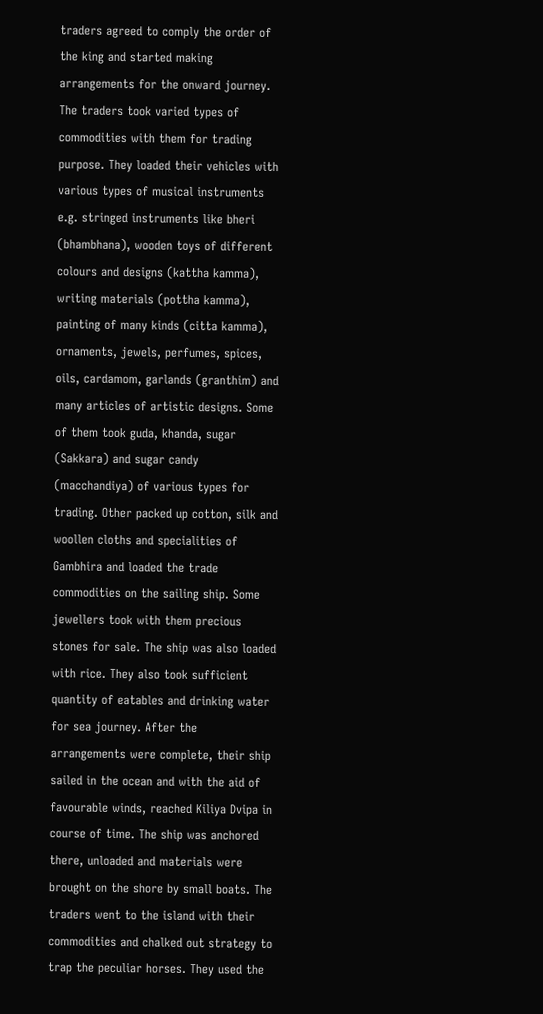traders agreed to comply the order of the king and started making arrangements for the onward journey. The traders took varied types of commodities with them for trading purpose. They loaded their vehicles with various types of musical instruments e.g. stringed instruments like bheri (bhambhana), wooden toys of different colours and designs (kattha kamma), writing materials (pottha kamma), painting of many kinds (citta kamma), ornaments, jewels, perfumes, spices, oils, cardamom, garlands (granthim) and many articles of artistic designs. Some of them took guda, khanda, sugar (Sakkara) and sugar candy (macchandiya) of various types for trading. Other packed up cotton, silk and woollen cloths and specialities of Gambhira and loaded the trade commodities on the sailing ship. Some jewellers took with them precious stones for sale. The ship was also loaded with rice. They also took sufficient quantity of eatables and drinking water for sea journey. After the arrangements were complete, their ship sailed in the ocean and with the aid of favourable winds, reached Kiliya Dvipa in course of time. The ship was anchored there, unloaded and materials were brought on the shore by small boats. The traders went to the island with their commodities and chalked out strategy to trap the peculiar horses. They used the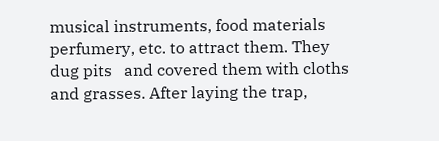musical instruments, food materials perfumery, etc. to attract them. They dug pits   and covered them with cloths and grasses. After laying the trap,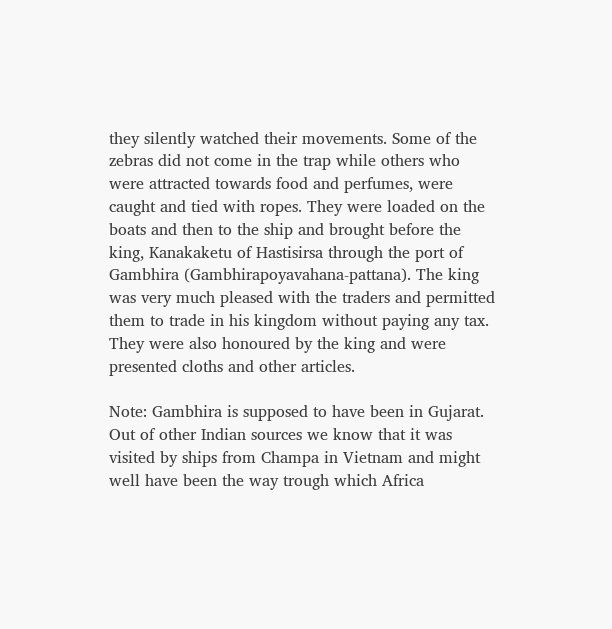they silently watched their movements. Some of the zebras did not come in the trap while others who were attracted towards food and perfumes, were caught and tied with ropes. They were loaded on the boats and then to the ship and brought before the king, Kanakaketu of Hastisirsa through the port of Gambhira (Gambhirapoyavahana-pattana). The king was very much pleased with the traders and permitted them to trade in his kingdom without paying any tax. They were also honoured by the king and were presented cloths and other articles.

Note: Gambhira is supposed to have been in Gujarat. Out of other Indian sources we know that it was visited by ships from Champa in Vietnam and might well have been the way trough which Africa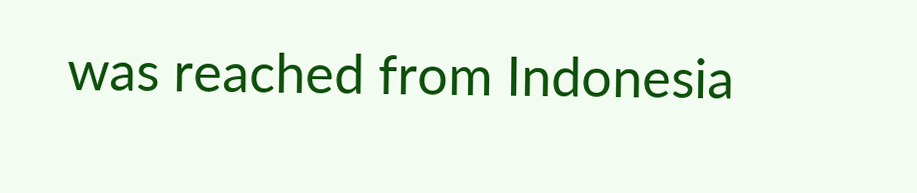was reached from Indonesia